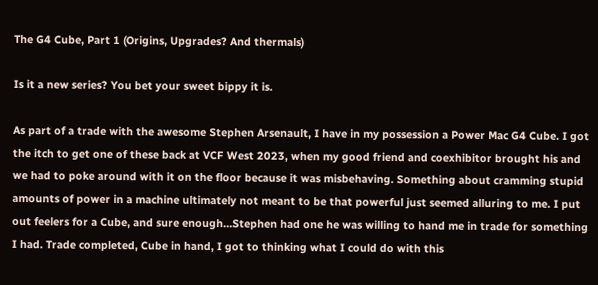The G4 Cube, Part 1 (Origins, Upgrades? And thermals)

Is it a new series? You bet your sweet bippy it is.

As part of a trade with the awesome Stephen Arsenault, I have in my possession a Power Mac G4 Cube. I got the itch to get one of these back at VCF West 2023, when my good friend and coexhibitor brought his and we had to poke around with it on the floor because it was misbehaving. Something about cramming stupid amounts of power in a machine ultimately not meant to be that powerful just seemed alluring to me. I put out feelers for a Cube, and sure enough…Stephen had one he was willing to hand me in trade for something I had. Trade completed, Cube in hand, I got to thinking what I could do with this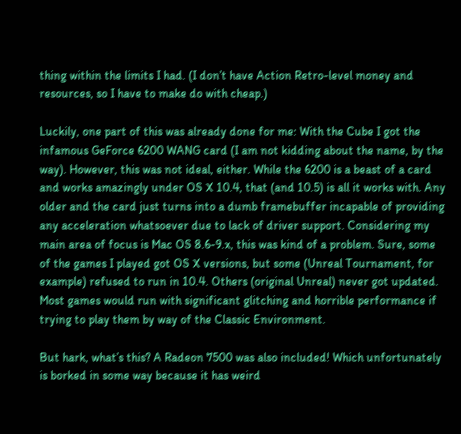thing within the limits I had. (I don’t have Action Retro-level money and resources, so I have to make do with cheap.)

Luckily, one part of this was already done for me: With the Cube I got the infamous GeForce 6200 WANG card (I am not kidding about the name, by the way). However, this was not ideal, either. While the 6200 is a beast of a card and works amazingly under OS X 10.4, that (and 10.5) is all it works with. Any older and the card just turns into a dumb framebuffer incapable of providing any acceleration whatsoever due to lack of driver support. Considering my main area of focus is Mac OS 8.6-9.x, this was kind of a problem. Sure, some of the games I played got OS X versions, but some (Unreal Tournament, for example) refused to run in 10.4. Others (original Unreal) never got updated. Most games would run with significant glitching and horrible performance if trying to play them by way of the Classic Environment.

But hark, what’s this? A Radeon 7500 was also included! Which unfortunately is borked in some way because it has weird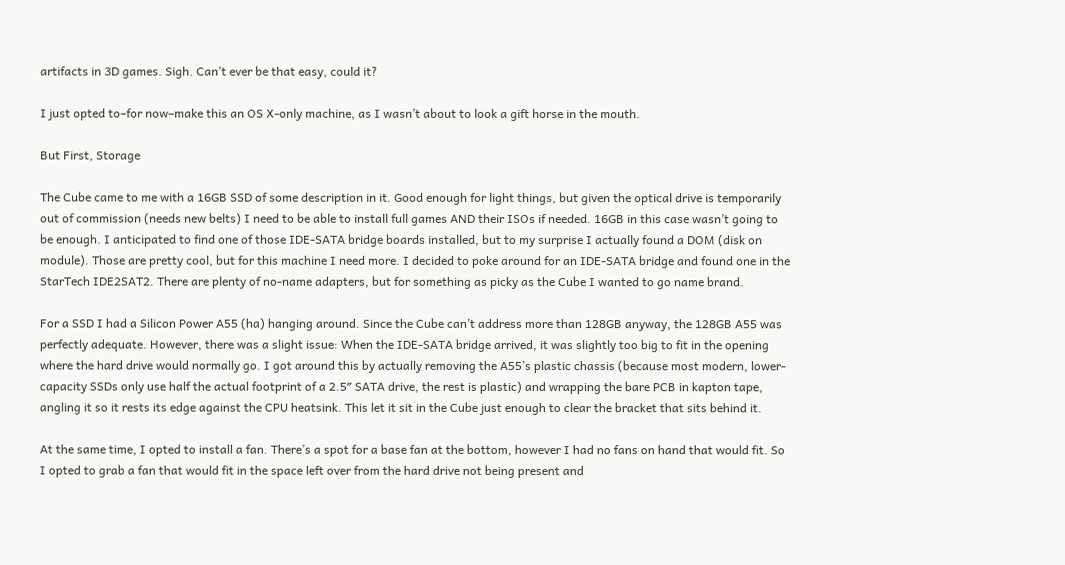artifacts in 3D games. Sigh. Can’t ever be that easy, could it?

I just opted to–for now–make this an OS X-only machine, as I wasn’t about to look a gift horse in the mouth.

But First, Storage

The Cube came to me with a 16GB SSD of some description in it. Good enough for light things, but given the optical drive is temporarily out of commission (needs new belts) I need to be able to install full games AND their ISOs if needed. 16GB in this case wasn’t going to be enough. I anticipated to find one of those IDE-SATA bridge boards installed, but to my surprise I actually found a DOM (disk on module). Those are pretty cool, but for this machine I need more. I decided to poke around for an IDE-SATA bridge and found one in the StarTech IDE2SAT2. There are plenty of no-name adapters, but for something as picky as the Cube I wanted to go name brand.

For a SSD I had a Silicon Power A55 (ha) hanging around. Since the Cube can’t address more than 128GB anyway, the 128GB A55 was perfectly adequate. However, there was a slight issue: When the IDE-SATA bridge arrived, it was slightly too big to fit in the opening where the hard drive would normally go. I got around this by actually removing the A55’s plastic chassis (because most modern, lower-capacity SSDs only use half the actual footprint of a 2.5″ SATA drive, the rest is plastic) and wrapping the bare PCB in kapton tape, angling it so it rests its edge against the CPU heatsink. This let it sit in the Cube just enough to clear the bracket that sits behind it.

At the same time, I opted to install a fan. There’s a spot for a base fan at the bottom, however I had no fans on hand that would fit. So I opted to grab a fan that would fit in the space left over from the hard drive not being present and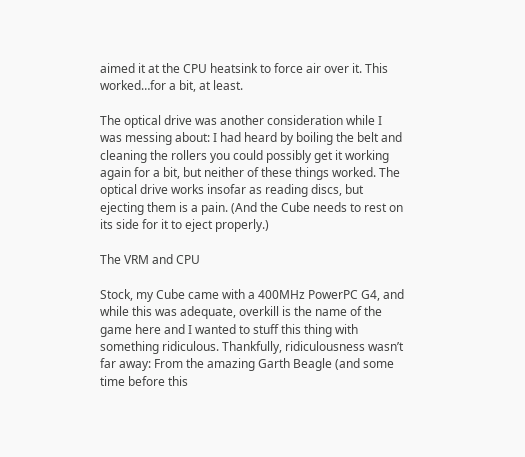aimed it at the CPU heatsink to force air over it. This worked…for a bit, at least.

The optical drive was another consideration while I was messing about: I had heard by boiling the belt and cleaning the rollers you could possibly get it working again for a bit, but neither of these things worked. The optical drive works insofar as reading discs, but ejecting them is a pain. (And the Cube needs to rest on its side for it to eject properly.)

The VRM and CPU

Stock, my Cube came with a 400MHz PowerPC G4, and while this was adequate, overkill is the name of the game here and I wanted to stuff this thing with something ridiculous. Thankfully, ridiculousness wasn’t far away: From the amazing Garth Beagle (and some time before this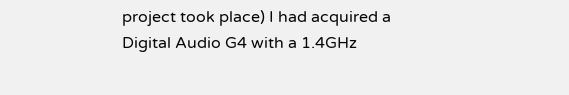project took place) I had acquired a Digital Audio G4 with a 1.4GHz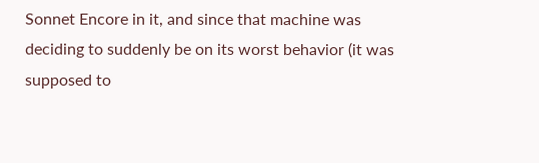Sonnet Encore in it, and since that machine was deciding to suddenly be on its worst behavior (it was supposed to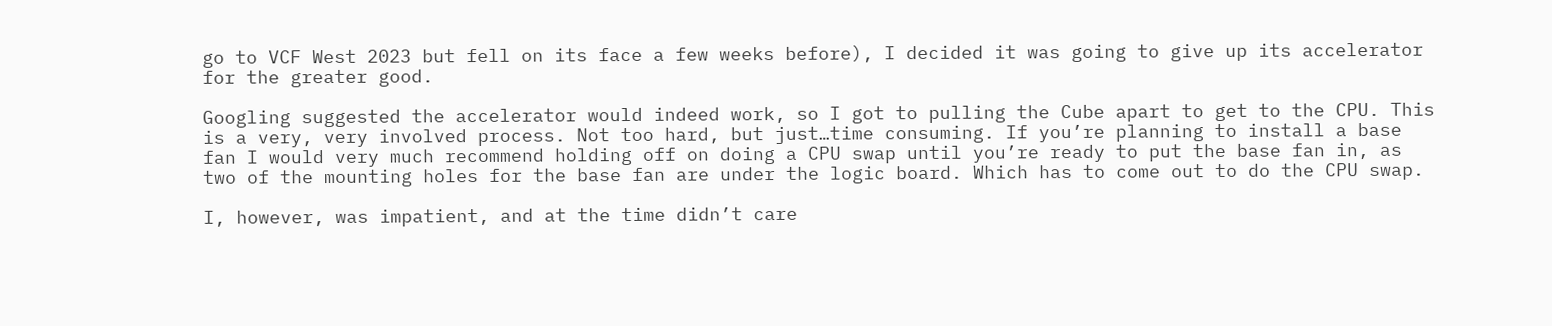go to VCF West 2023 but fell on its face a few weeks before), I decided it was going to give up its accelerator for the greater good.

Googling suggested the accelerator would indeed work, so I got to pulling the Cube apart to get to the CPU. This is a very, very involved process. Not too hard, but just…time consuming. If you’re planning to install a base fan I would very much recommend holding off on doing a CPU swap until you’re ready to put the base fan in, as two of the mounting holes for the base fan are under the logic board. Which has to come out to do the CPU swap.

I, however, was impatient, and at the time didn’t care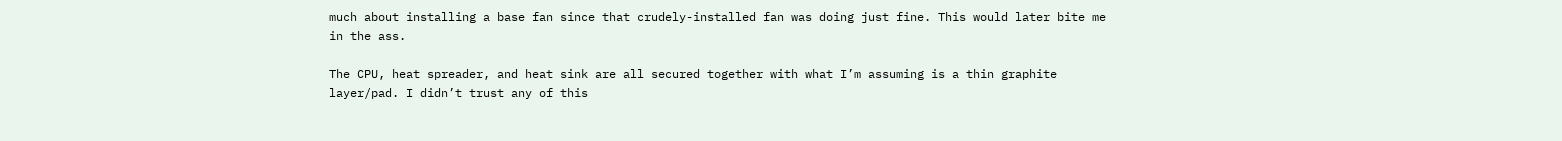much about installing a base fan since that crudely-installed fan was doing just fine. This would later bite me in the ass.

The CPU, heat spreader, and heat sink are all secured together with what I’m assuming is a thin graphite layer/pad. I didn’t trust any of this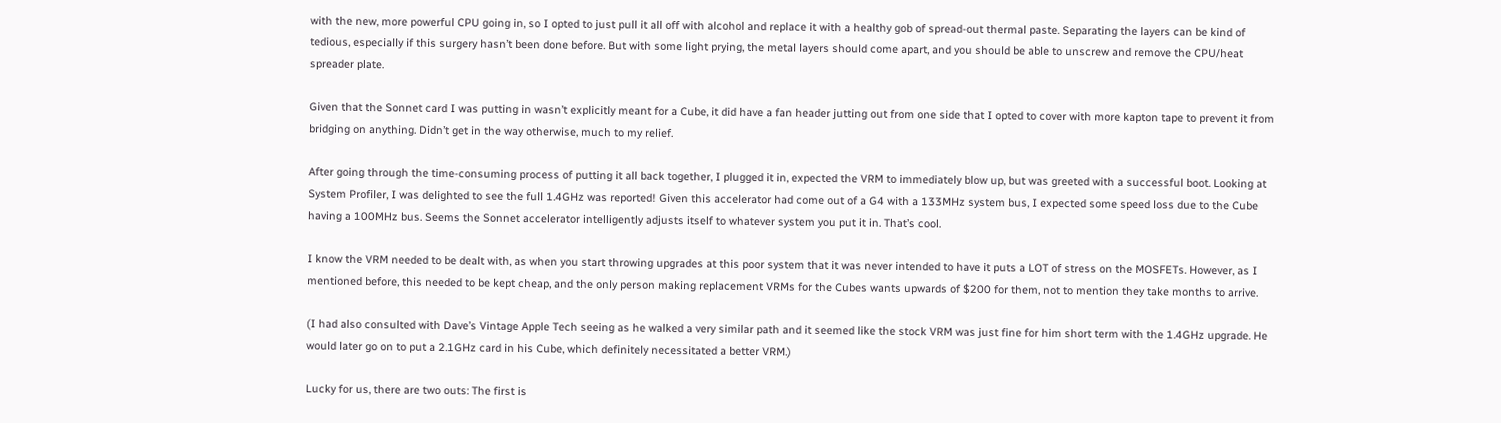with the new, more powerful CPU going in, so I opted to just pull it all off with alcohol and replace it with a healthy gob of spread-out thermal paste. Separating the layers can be kind of tedious, especially if this surgery hasn’t been done before. But with some light prying, the metal layers should come apart, and you should be able to unscrew and remove the CPU/heat spreader plate.

Given that the Sonnet card I was putting in wasn’t explicitly meant for a Cube, it did have a fan header jutting out from one side that I opted to cover with more kapton tape to prevent it from bridging on anything. Didn’t get in the way otherwise, much to my relief.

After going through the time-consuming process of putting it all back together, I plugged it in, expected the VRM to immediately blow up, but was greeted with a successful boot. Looking at System Profiler, I was delighted to see the full 1.4GHz was reported! Given this accelerator had come out of a G4 with a 133MHz system bus, I expected some speed loss due to the Cube having a 100MHz bus. Seems the Sonnet accelerator intelligently adjusts itself to whatever system you put it in. That’s cool.

I know the VRM needed to be dealt with, as when you start throwing upgrades at this poor system that it was never intended to have it puts a LOT of stress on the MOSFETs. However, as I mentioned before, this needed to be kept cheap, and the only person making replacement VRMs for the Cubes wants upwards of $200 for them, not to mention they take months to arrive.

(I had also consulted with Dave’s Vintage Apple Tech seeing as he walked a very similar path and it seemed like the stock VRM was just fine for him short term with the 1.4GHz upgrade. He would later go on to put a 2.1GHz card in his Cube, which definitely necessitated a better VRM.)

Lucky for us, there are two outs: The first is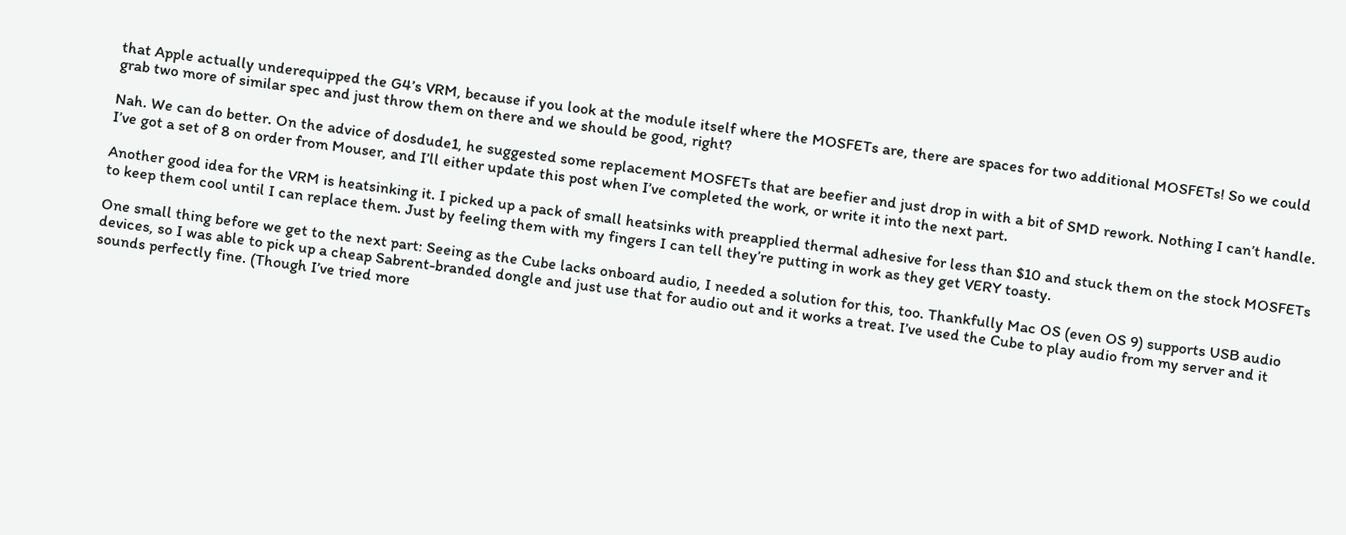that Apple actually underequipped the G4’s VRM, because if you look at the module itself where the MOSFETs are, there are spaces for two additional MOSFETs! So we could grab two more of similar spec and just throw them on there and we should be good, right?

Nah. We can do better. On the advice of dosdude1, he suggested some replacement MOSFETs that are beefier and just drop in with a bit of SMD rework. Nothing I can’t handle. I’ve got a set of 8 on order from Mouser, and I’ll either update this post when I’ve completed the work, or write it into the next part.

Another good idea for the VRM is heatsinking it. I picked up a pack of small heatsinks with preapplied thermal adhesive for less than $10 and stuck them on the stock MOSFETs to keep them cool until I can replace them. Just by feeling them with my fingers I can tell they’re putting in work as they get VERY toasty.

One small thing before we get to the next part: Seeing as the Cube lacks onboard audio, I needed a solution for this, too. Thankfully Mac OS (even OS 9) supports USB audio devices, so I was able to pick up a cheap Sabrent-branded dongle and just use that for audio out and it works a treat. I’ve used the Cube to play audio from my server and it sounds perfectly fine. (Though I’ve tried more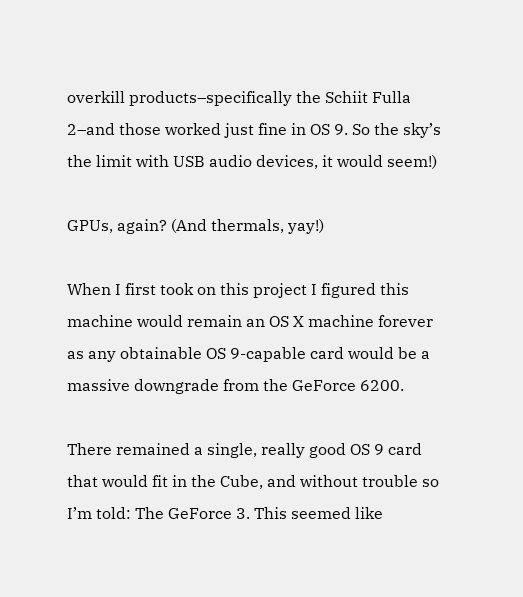overkill products–specifically the Schiit Fulla 2–and those worked just fine in OS 9. So the sky’s the limit with USB audio devices, it would seem!)

GPUs, again? (And thermals, yay!)

When I first took on this project I figured this machine would remain an OS X machine forever as any obtainable OS 9-capable card would be a massive downgrade from the GeForce 6200.

There remained a single, really good OS 9 card that would fit in the Cube, and without trouble so I’m told: The GeForce 3. This seemed like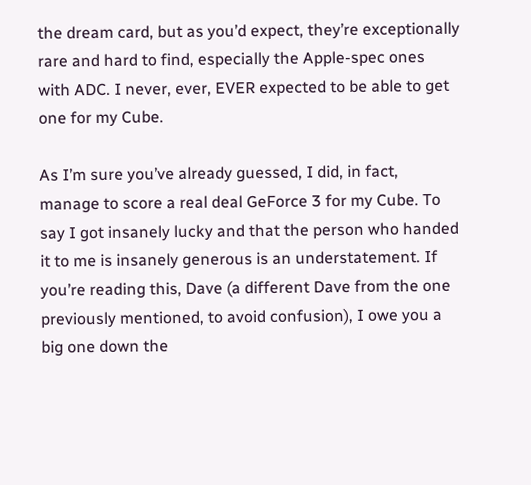the dream card, but as you’d expect, they’re exceptionally rare and hard to find, especially the Apple-spec ones with ADC. I never, ever, EVER expected to be able to get one for my Cube.

As I’m sure you’ve already guessed, I did, in fact, manage to score a real deal GeForce 3 for my Cube. To say I got insanely lucky and that the person who handed it to me is insanely generous is an understatement. If you’re reading this, Dave (a different Dave from the one previously mentioned, to avoid confusion), I owe you a big one down the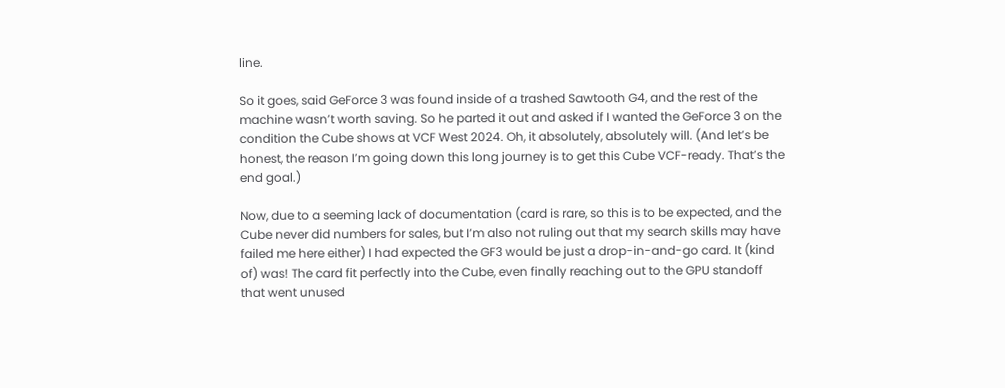line.

So it goes, said GeForce 3 was found inside of a trashed Sawtooth G4, and the rest of the machine wasn’t worth saving. So he parted it out and asked if I wanted the GeForce 3 on the condition the Cube shows at VCF West 2024. Oh, it absolutely, absolutely will. (And let’s be honest, the reason I’m going down this long journey is to get this Cube VCF-ready. That’s the end goal.)

Now, due to a seeming lack of documentation (card is rare, so this is to be expected, and the Cube never did numbers for sales, but I’m also not ruling out that my search skills may have failed me here either) I had expected the GF3 would be just a drop-in-and-go card. It (kind of) was! The card fit perfectly into the Cube, even finally reaching out to the GPU standoff that went unused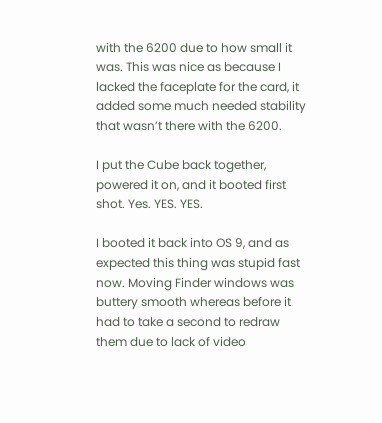with the 6200 due to how small it was. This was nice as because I lacked the faceplate for the card, it added some much needed stability that wasn’t there with the 6200.

I put the Cube back together, powered it on, and it booted first shot. Yes. YES. YES.

I booted it back into OS 9, and as expected this thing was stupid fast now. Moving Finder windows was buttery smooth whereas before it had to take a second to redraw them due to lack of video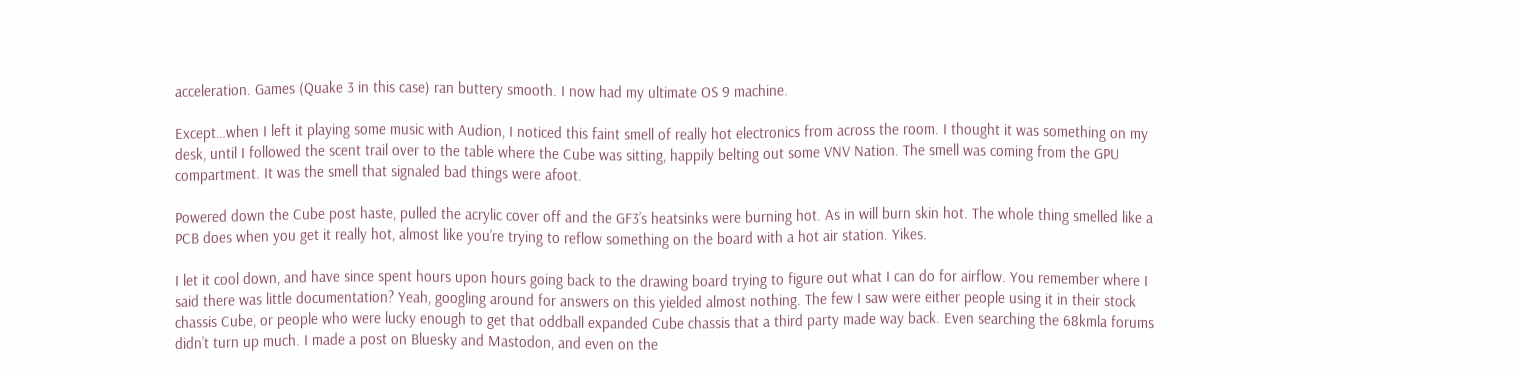acceleration. Games (Quake 3 in this case) ran buttery smooth. I now had my ultimate OS 9 machine.

Except…when I left it playing some music with Audion, I noticed this faint smell of really hot electronics from across the room. I thought it was something on my desk, until I followed the scent trail over to the table where the Cube was sitting, happily belting out some VNV Nation. The smell was coming from the GPU compartment. It was the smell that signaled bad things were afoot.

Powered down the Cube post haste, pulled the acrylic cover off and the GF3’s heatsinks were burning hot. As in will burn skin hot. The whole thing smelled like a PCB does when you get it really hot, almost like you’re trying to reflow something on the board with a hot air station. Yikes.

I let it cool down, and have since spent hours upon hours going back to the drawing board trying to figure out what I can do for airflow. You remember where I said there was little documentation? Yeah, googling around for answers on this yielded almost nothing. The few I saw were either people using it in their stock chassis Cube, or people who were lucky enough to get that oddball expanded Cube chassis that a third party made way back. Even searching the 68kmla forums didn’t turn up much. I made a post on Bluesky and Mastodon, and even on the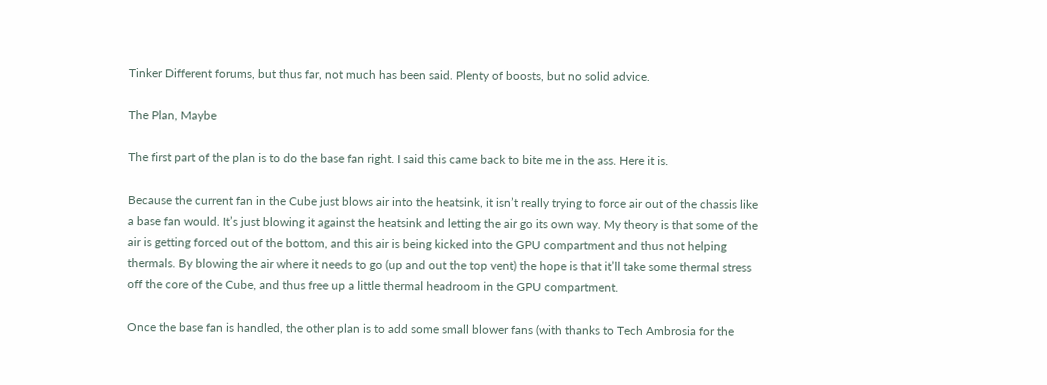Tinker Different forums, but thus far, not much has been said. Plenty of boosts, but no solid advice.

The Plan, Maybe

The first part of the plan is to do the base fan right. I said this came back to bite me in the ass. Here it is.

Because the current fan in the Cube just blows air into the heatsink, it isn’t really trying to force air out of the chassis like a base fan would. It’s just blowing it against the heatsink and letting the air go its own way. My theory is that some of the air is getting forced out of the bottom, and this air is being kicked into the GPU compartment and thus not helping thermals. By blowing the air where it needs to go (up and out the top vent) the hope is that it’ll take some thermal stress off the core of the Cube, and thus free up a little thermal headroom in the GPU compartment.

Once the base fan is handled, the other plan is to add some small blower fans (with thanks to Tech Ambrosia for the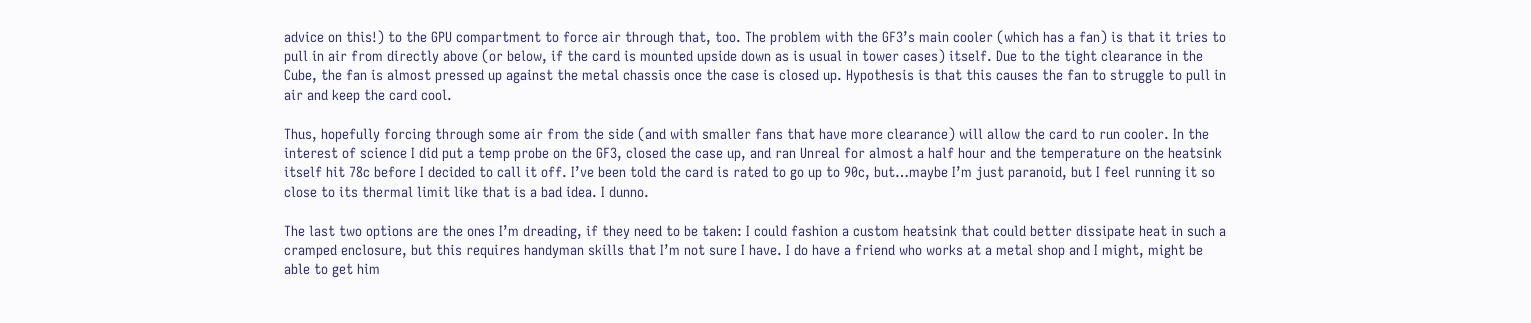advice on this!) to the GPU compartment to force air through that, too. The problem with the GF3’s main cooler (which has a fan) is that it tries to pull in air from directly above (or below, if the card is mounted upside down as is usual in tower cases) itself. Due to the tight clearance in the Cube, the fan is almost pressed up against the metal chassis once the case is closed up. Hypothesis is that this causes the fan to struggle to pull in air and keep the card cool.

Thus, hopefully forcing through some air from the side (and with smaller fans that have more clearance) will allow the card to run cooler. In the interest of science I did put a temp probe on the GF3, closed the case up, and ran Unreal for almost a half hour and the temperature on the heatsink itself hit 78c before I decided to call it off. I’ve been told the card is rated to go up to 90c, but…maybe I’m just paranoid, but I feel running it so close to its thermal limit like that is a bad idea. I dunno.

The last two options are the ones I’m dreading, if they need to be taken: I could fashion a custom heatsink that could better dissipate heat in such a cramped enclosure, but this requires handyman skills that I’m not sure I have. I do have a friend who works at a metal shop and I might, might be able to get him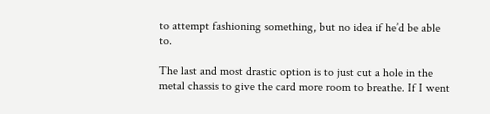to attempt fashioning something, but no idea if he’d be able to.

The last and most drastic option is to just cut a hole in the metal chassis to give the card more room to breathe. If I went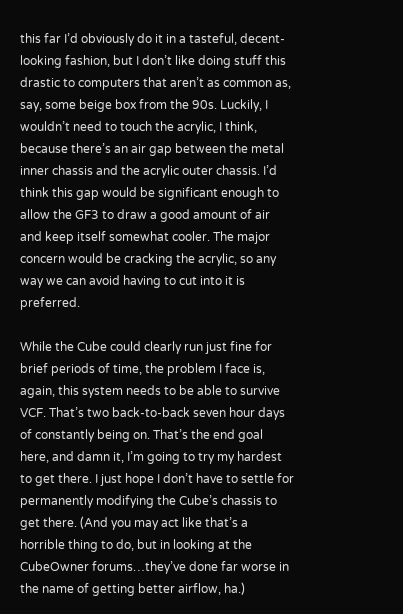this far I’d obviously do it in a tasteful, decent-looking fashion, but I don’t like doing stuff this drastic to computers that aren’t as common as, say, some beige box from the 90s. Luckily, I wouldn’t need to touch the acrylic, I think, because there’s an air gap between the metal inner chassis and the acrylic outer chassis. I’d think this gap would be significant enough to allow the GF3 to draw a good amount of air and keep itself somewhat cooler. The major concern would be cracking the acrylic, so any way we can avoid having to cut into it is preferred.

While the Cube could clearly run just fine for brief periods of time, the problem I face is, again, this system needs to be able to survive VCF. That’s two back-to-back seven hour days of constantly being on. That’s the end goal here, and damn it, I’m going to try my hardest to get there. I just hope I don’t have to settle for permanently modifying the Cube’s chassis to get there. (And you may act like that’s a horrible thing to do, but in looking at the CubeOwner forums…they’ve done far worse in the name of getting better airflow, ha.)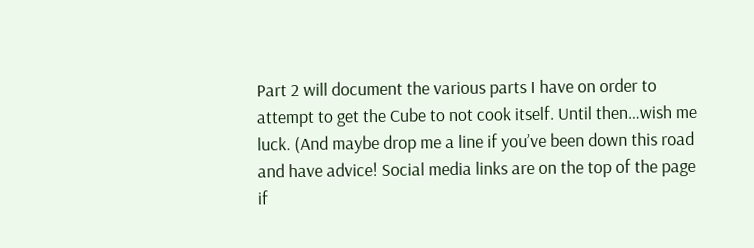Part 2 will document the various parts I have on order to attempt to get the Cube to not cook itself. Until then…wish me luck. (And maybe drop me a line if you’ve been down this road and have advice! Social media links are on the top of the page if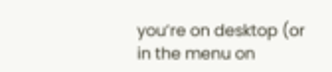you’re on desktop (or in the menu on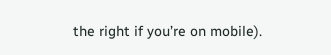the right if you’re on mobile).